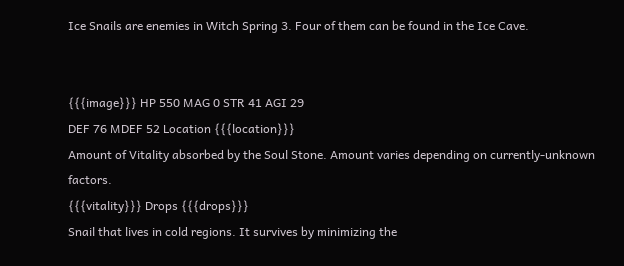Ice Snails are enemies in Witch Spring 3. Four of them can be found in the Ice Cave.


{{{image}}} HP 550 MAG 0 STR 41 AGI 29
DEF 76 MDEF 52 Location {{{location}}}
Amount of Vitality absorbed by the Soul Stone. Amount varies depending on currently-unknown factors.
{{{vitality}}} Drops {{{drops}}}
Snail that lives in cold regions. It survives by minimizing the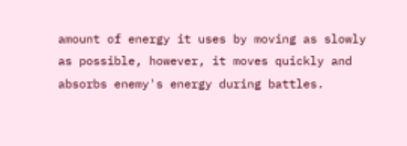amount of energy it uses by moving as slowly as possible, however, it moves quickly and absorbs enemy's energy during battles.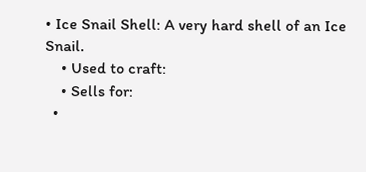• Ice Snail Shell: A very hard shell of an Ice Snail.
    • Used to craft:
    • Sells for:
  •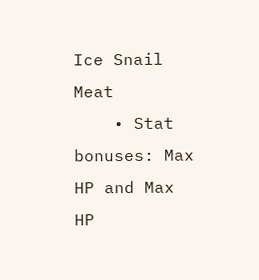Ice Snail Meat
    • Stat bonuses: Max HP and Max HP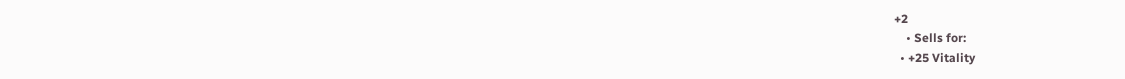+2
    • Sells for:
  • +25 Vitality